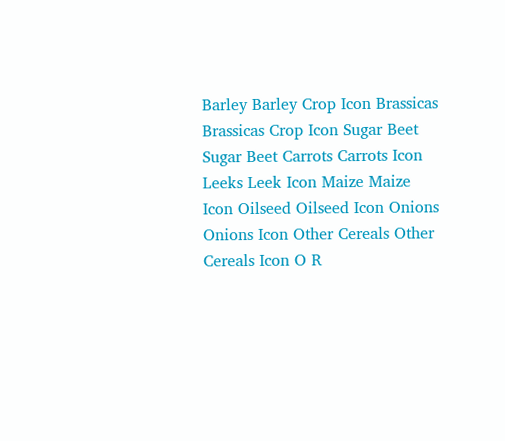Barley Barley Crop Icon Brassicas Brassicas Crop Icon Sugar Beet Sugar Beet Carrots Carrots Icon Leeks Leek Icon Maize Maize Icon Oilseed Oilseed Icon Onions Onions Icon Other Cereals Other Cereals Icon O R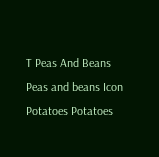T Peas And Beans Peas and beans Icon Potatoes Potatoes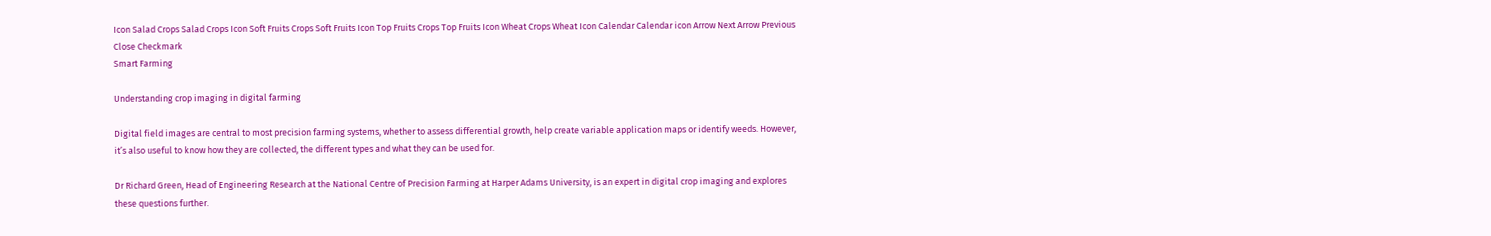Icon Salad Crops Salad Crops Icon Soft Fruits Crops Soft Fruits Icon Top Fruits Crops Top Fruits Icon Wheat Crops Wheat Icon Calendar Calendar icon Arrow Next Arrow Previous Close Checkmark
Smart Farming

Understanding crop imaging in digital farming

Digital field images are central to most precision farming systems, whether to assess differential growth, help create variable application maps or identify weeds. However, it’s also useful to know how they are collected, the different types and what they can be used for.

Dr Richard Green, Head of Engineering Research at the National Centre of Precision Farming at Harper Adams University, is an expert in digital crop imaging and explores these questions further.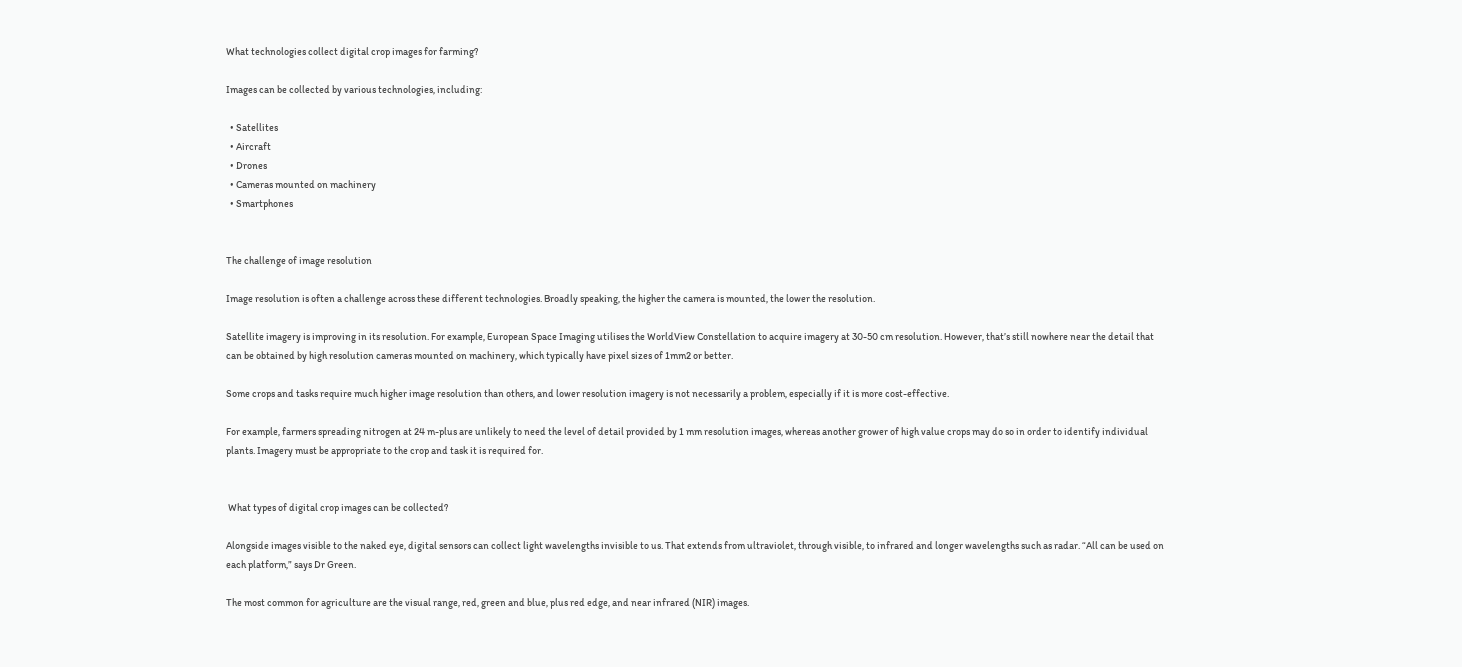What technologies collect digital crop images for farming?

Images can be collected by various technologies, including:

  • Satellites
  • Aircraft
  • Drones
  • Cameras mounted on machinery
  • Smartphones


The challenge of image resolution

Image resolution is often a challenge across these different technologies. Broadly speaking, the higher the camera is mounted, the lower the resolution.

Satellite imagery is improving in its resolution. For example, European Space Imaging utilises the WorldView Constellation to acquire imagery at 30-50 cm resolution. However, that’s still nowhere near the detail that can be obtained by high resolution cameras mounted on machinery, which typically have pixel sizes of 1mm2 or better.

Some crops and tasks require much higher image resolution than others, and lower resolution imagery is not necessarily a problem, especially if it is more cost-effective.

For example, farmers spreading nitrogen at 24 m-plus are unlikely to need the level of detail provided by 1 mm resolution images, whereas another grower of high value crops may do so in order to identify individual plants. Imagery must be appropriate to the crop and task it is required for.


 What types of digital crop images can be collected?

Alongside images visible to the naked eye, digital sensors can collect light wavelengths invisible to us. That extends from ultraviolet, through visible, to infrared and longer wavelengths such as radar. “All can be used on each platform,” says Dr Green.

The most common for agriculture are the visual range, red, green and blue, plus red edge, and near infrared (NIR) images.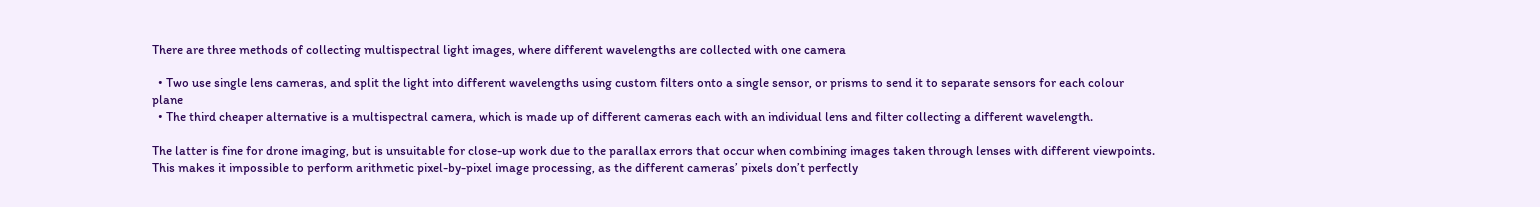There are three methods of collecting multispectral light images, where different wavelengths are collected with one camera

  • Two use single lens cameras, and split the light into different wavelengths using custom filters onto a single sensor, or prisms to send it to separate sensors for each colour plane
  • The third cheaper alternative is a multispectral camera, which is made up of different cameras each with an individual lens and filter collecting a different wavelength.

The latter is fine for drone imaging, but is unsuitable for close-up work due to the parallax errors that occur when combining images taken through lenses with different viewpoints. This makes it impossible to perform arithmetic pixel-by-pixel image processing, as the different cameras’ pixels don’t perfectly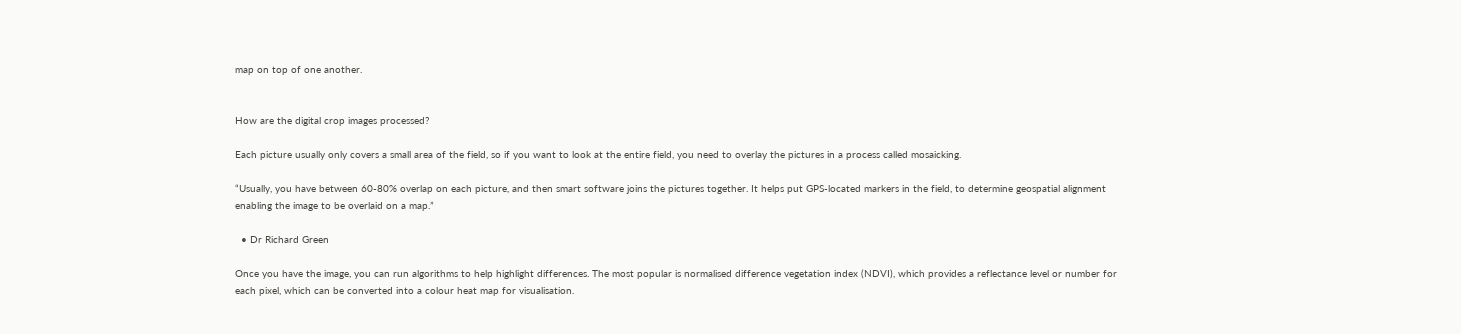map on top of one another.


How are the digital crop images processed?

Each picture usually only covers a small area of the field, so if you want to look at the entire field, you need to overlay the pictures in a process called mosaicking.

“Usually, you have between 60-80% overlap on each picture, and then smart software joins the pictures together. It helps put GPS-located markers in the field, to determine geospatial alignment enabling the image to be overlaid on a map.”

  • Dr Richard Green

Once you have the image, you can run algorithms to help highlight differences. The most popular is normalised difference vegetation index (NDVI), which provides a reflectance level or number for each pixel, which can be converted into a colour heat map for visualisation.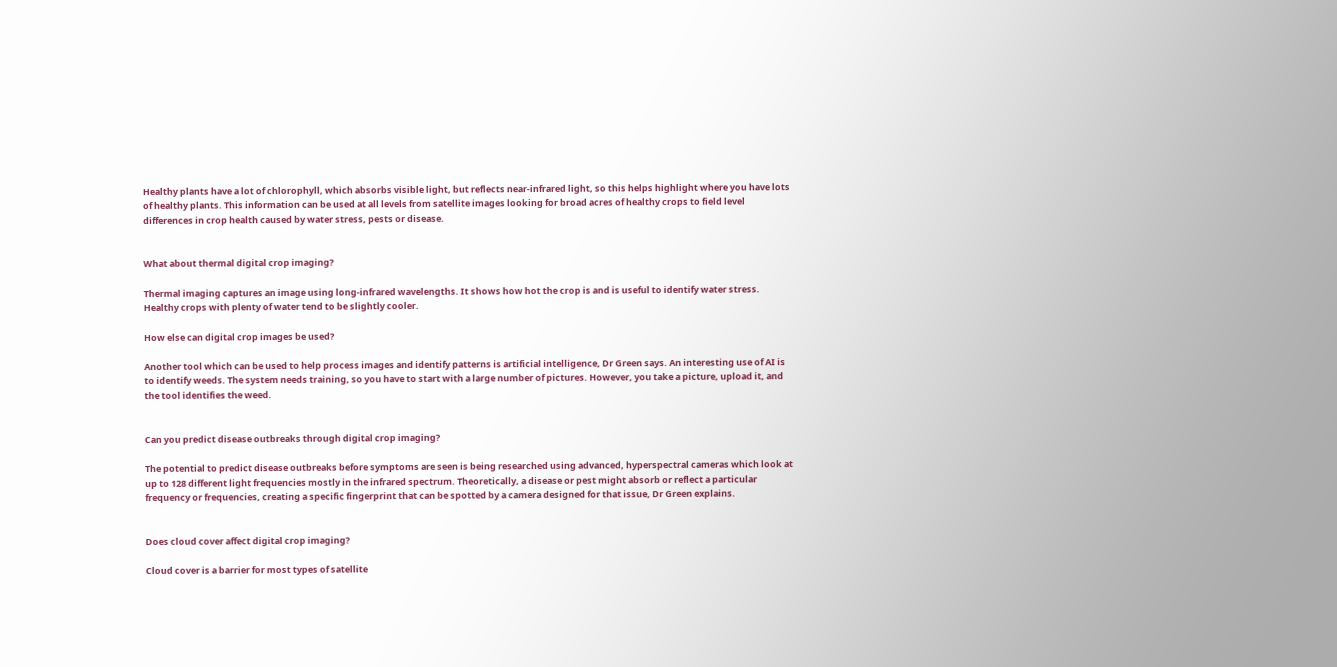Healthy plants have a lot of chlorophyll, which absorbs visible light, but reflects near-infrared light, so this helps highlight where you have lots of healthy plants. This information can be used at all levels from satellite images looking for broad acres of healthy crops to field level differences in crop health caused by water stress, pests or disease.


What about thermal digital crop imaging?

Thermal imaging captures an image using long-infrared wavelengths. It shows how hot the crop is and is useful to identify water stress. Healthy crops with plenty of water tend to be slightly cooler.

How else can digital crop images be used?

Another tool which can be used to help process images and identify patterns is artificial intelligence, Dr Green says. An interesting use of AI is to identify weeds. The system needs training, so you have to start with a large number of pictures. However, you take a picture, upload it, and the tool identifies the weed.


Can you predict disease outbreaks through digital crop imaging?

The potential to predict disease outbreaks before symptoms are seen is being researched using advanced, hyperspectral cameras which look at up to 128 different light frequencies mostly in the infrared spectrum. Theoretically, a disease or pest might absorb or reflect a particular frequency or frequencies, creating a specific fingerprint that can be spotted by a camera designed for that issue, Dr Green explains.


Does cloud cover affect digital crop imaging?

Cloud cover is a barrier for most types of satellite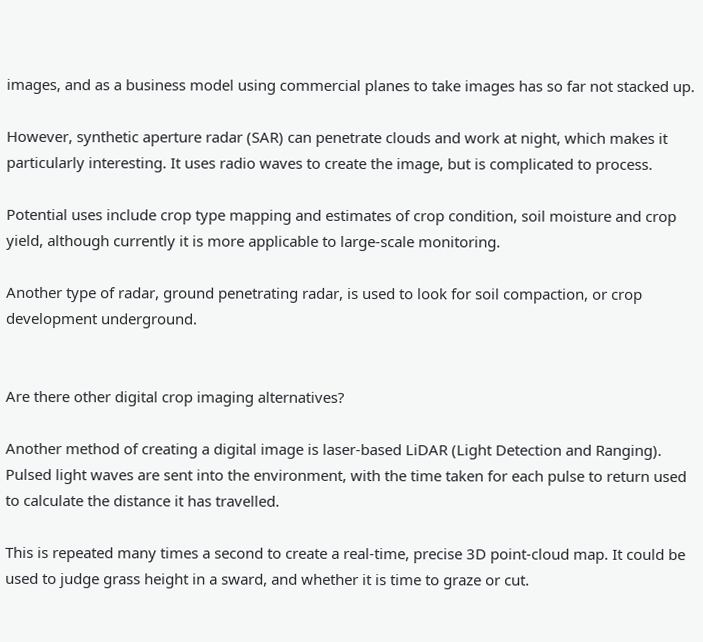images, and as a business model using commercial planes to take images has so far not stacked up.

However, synthetic aperture radar (SAR) can penetrate clouds and work at night, which makes it particularly interesting. It uses radio waves to create the image, but is complicated to process.

Potential uses include crop type mapping and estimates of crop condition, soil moisture and crop yield, although currently it is more applicable to large-scale monitoring.

Another type of radar, ground penetrating radar, is used to look for soil compaction, or crop development underground.


Are there other digital crop imaging alternatives?

Another method of creating a digital image is laser-based LiDAR (Light Detection and Ranging). Pulsed light waves are sent into the environment, with the time taken for each pulse to return used to calculate the distance it has travelled.

This is repeated many times a second to create a real-time, precise 3D point-cloud map. It could be used to judge grass height in a sward, and whether it is time to graze or cut.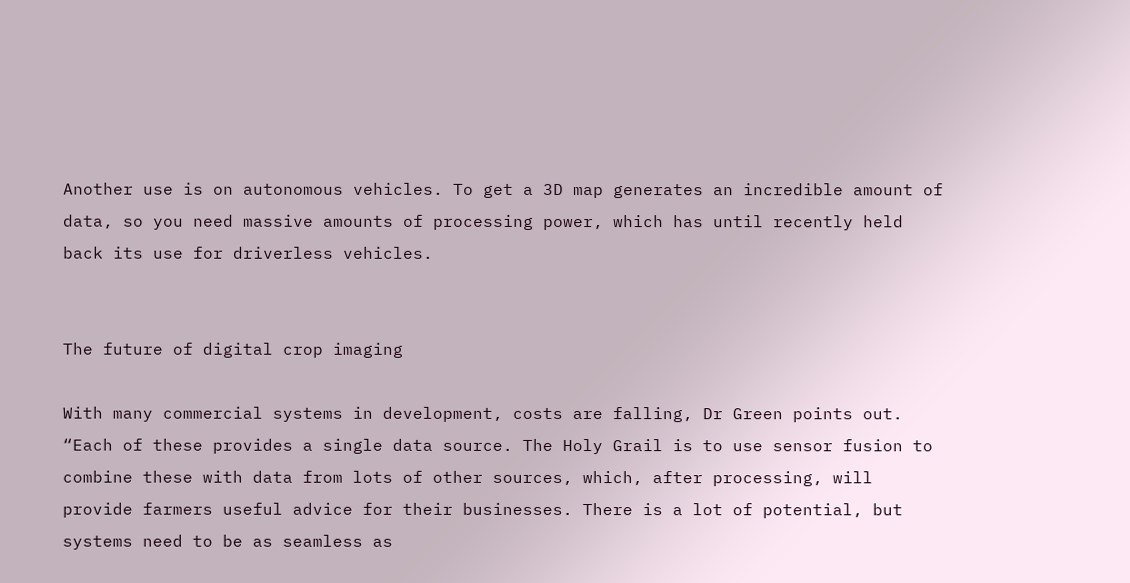Another use is on autonomous vehicles. To get a 3D map generates an incredible amount of data, so you need massive amounts of processing power, which has until recently held back its use for driverless vehicles.


The future of digital crop imaging

With many commercial systems in development, costs are falling, Dr Green points out. “Each of these provides a single data source. The Holy Grail is to use sensor fusion to combine these with data from lots of other sources, which, after processing, will provide farmers useful advice for their businesses. There is a lot of potential, but systems need to be as seamless as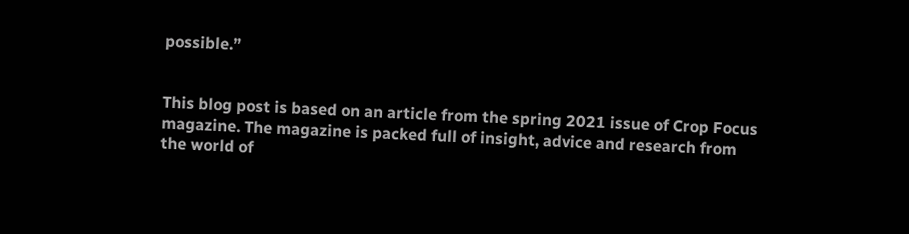possible.”


This blog post is based on an article from the spring 2021 issue of Crop Focus magazine. The magazine is packed full of insight, advice and research from the world of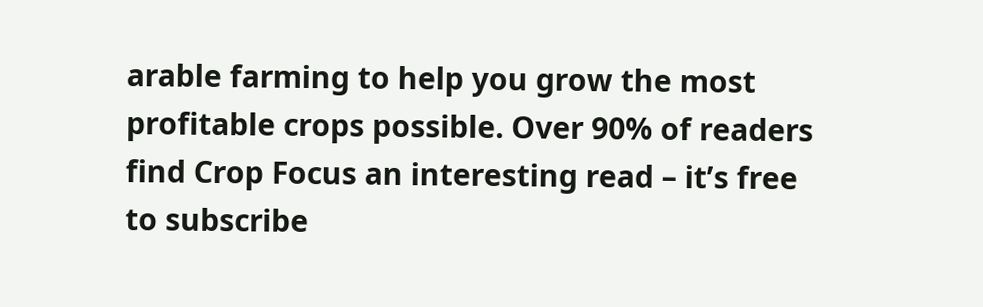arable farming to help you grow the most profitable crops possible. Over 90% of readers find Crop Focus an interesting read – it’s free to subscribe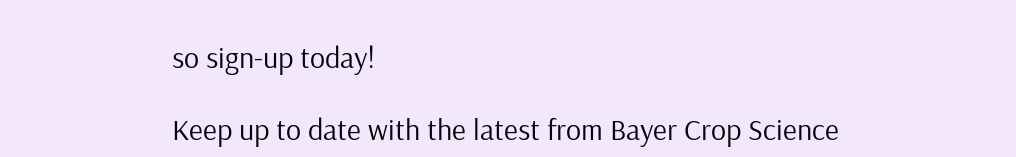so sign-up today!

Keep up to date with the latest from Bayer Crop Science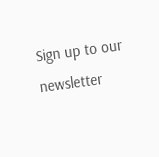Sign up to our newsletter